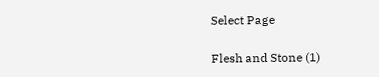Select Page

Flesh and Stone (1)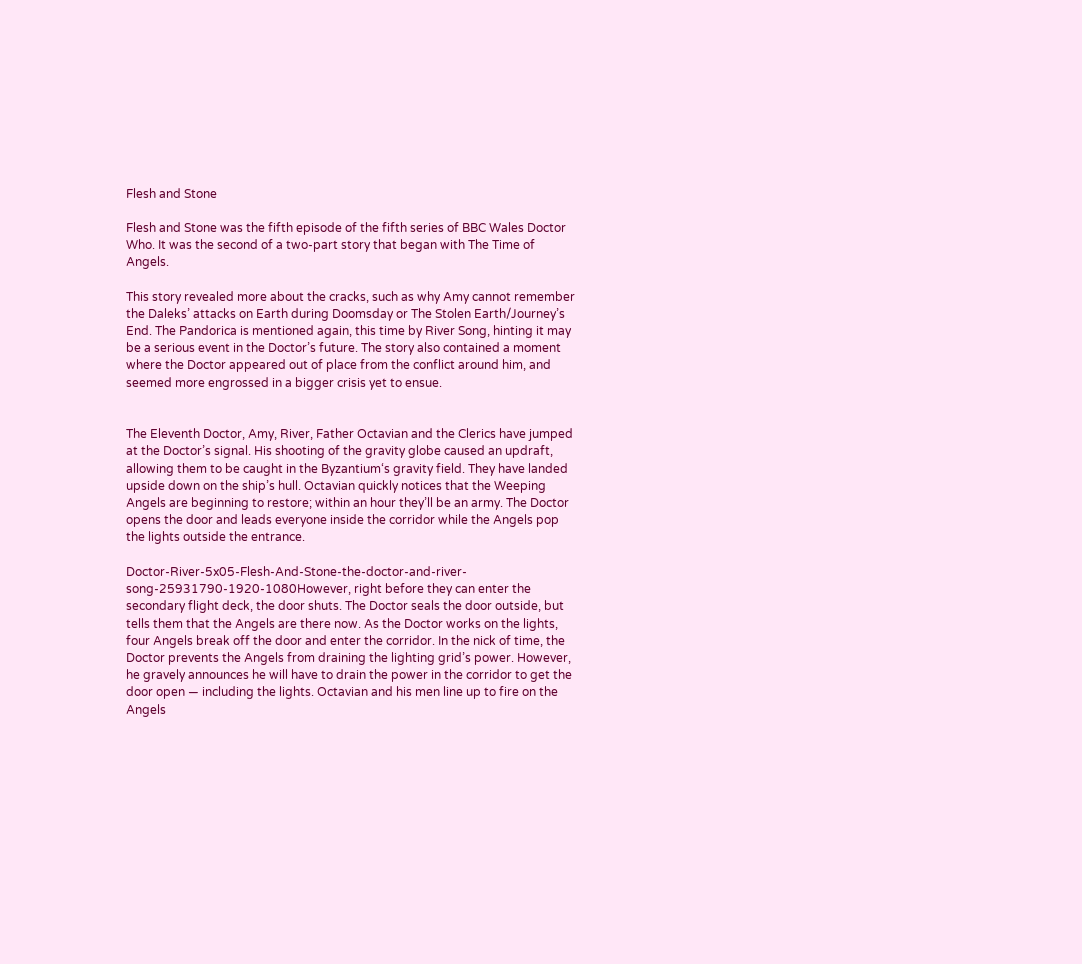Flesh and Stone

Flesh and Stone was the fifth episode of the fifth series of BBC Wales Doctor Who. It was the second of a two-part story that began with The Time of Angels.

This story revealed more about the cracks, such as why Amy cannot remember the Daleks’ attacks on Earth during Doomsday or The Stolen Earth/Journey’s End. The Pandorica is mentioned again, this time by River Song, hinting it may be a serious event in the Doctor’s future. The story also contained a moment where the Doctor appeared out of place from the conflict around him, and seemed more engrossed in a bigger crisis yet to ensue.


The Eleventh Doctor, Amy, River, Father Octavian and the Clerics have jumped at the Doctor’s signal. His shooting of the gravity globe caused an updraft, allowing them to be caught in the Byzantium‘s gravity field. They have landed upside down on the ship’s hull. Octavian quickly notices that the Weeping Angels are beginning to restore; within an hour they’ll be an army. The Doctor opens the door and leads everyone inside the corridor while the Angels pop the lights outside the entrance.

Doctor-River-5x05-Flesh-And-Stone-the-doctor-and-river-song-25931790-1920-1080However, right before they can enter the secondary flight deck, the door shuts. The Doctor seals the door outside, but tells them that the Angels are there now. As the Doctor works on the lights, four Angels break off the door and enter the corridor. In the nick of time, the Doctor prevents the Angels from draining the lighting grid’s power. However, he gravely announces he will have to drain the power in the corridor to get the door open — including the lights. Octavian and his men line up to fire on the Angels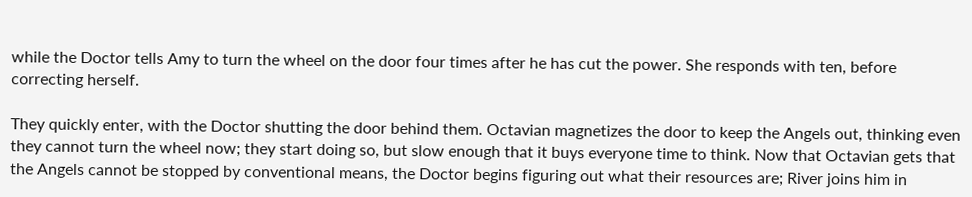while the Doctor tells Amy to turn the wheel on the door four times after he has cut the power. She responds with ten, before correcting herself.

They quickly enter, with the Doctor shutting the door behind them. Octavian magnetizes the door to keep the Angels out, thinking even they cannot turn the wheel now; they start doing so, but slow enough that it buys everyone time to think. Now that Octavian gets that the Angels cannot be stopped by conventional means, the Doctor begins figuring out what their resources are; River joins him in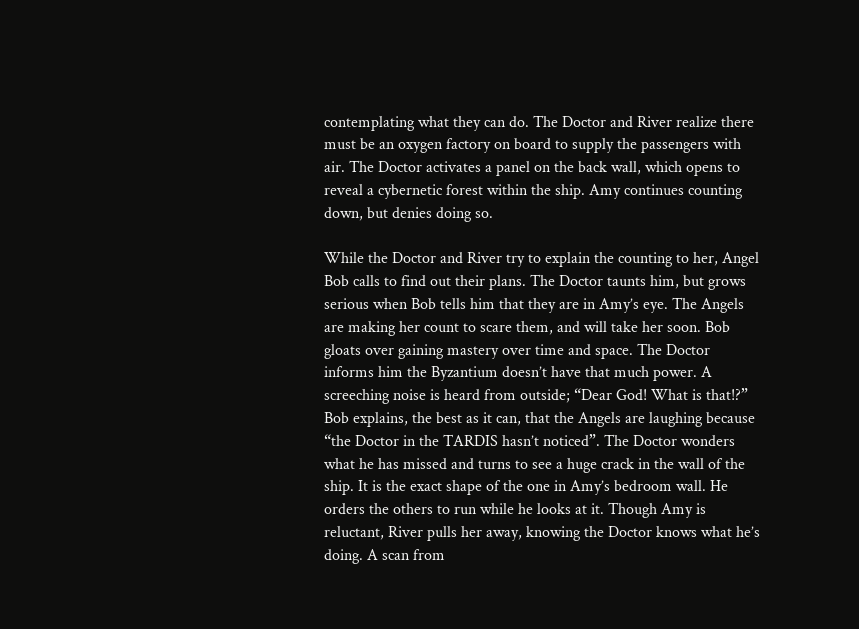contemplating what they can do. The Doctor and River realize there must be an oxygen factory on board to supply the passengers with air. The Doctor activates a panel on the back wall, which opens to reveal a cybernetic forest within the ship. Amy continues counting down, but denies doing so.

While the Doctor and River try to explain the counting to her, Angel Bob calls to find out their plans. The Doctor taunts him, but grows serious when Bob tells him that they are in Amy’s eye. The Angels are making her count to scare them, and will take her soon. Bob gloats over gaining mastery over time and space. The Doctor informs him the Byzantium doesn’t have that much power. A screeching noise is heard from outside; “Dear God! What is that!?” Bob explains, the best as it can, that the Angels are laughing because “the Doctor in the TARDIS hasn’t noticed”. The Doctor wonders what he has missed and turns to see a huge crack in the wall of the ship. It is the exact shape of the one in Amy’s bedroom wall. He orders the others to run while he looks at it. Though Amy is reluctant, River pulls her away, knowing the Doctor knows what he’s doing. A scan from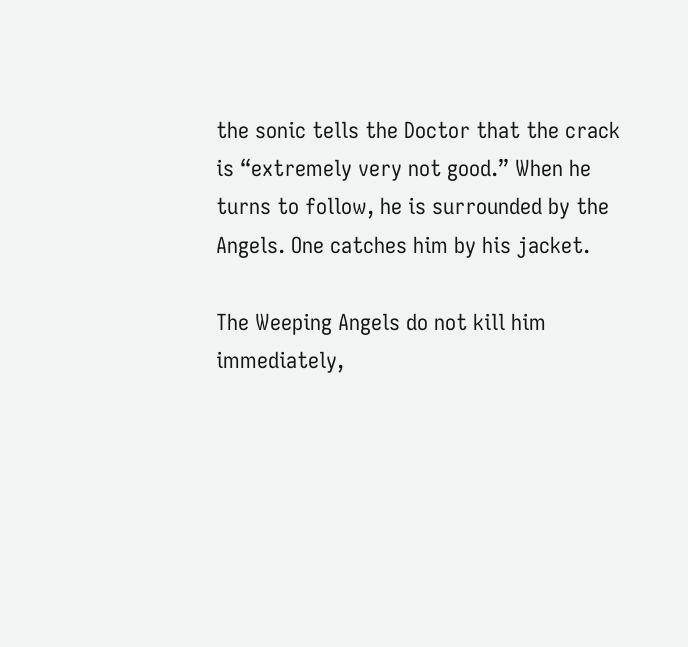the sonic tells the Doctor that the crack is “extremely very not good.” When he turns to follow, he is surrounded by the Angels. One catches him by his jacket.

The Weeping Angels do not kill him immediately,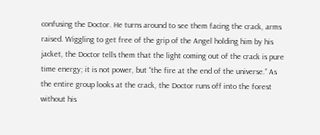confusing the Doctor. He turns around to see them facing the crack, arms raised. Wiggling to get free of the grip of the Angel holding him by his jacket, the Doctor tells them that the light coming out of the crack is pure time energy; it is not power, but “the fire at the end of the universe.” As the entire group looks at the crack, the Doctor runs off into the forest without his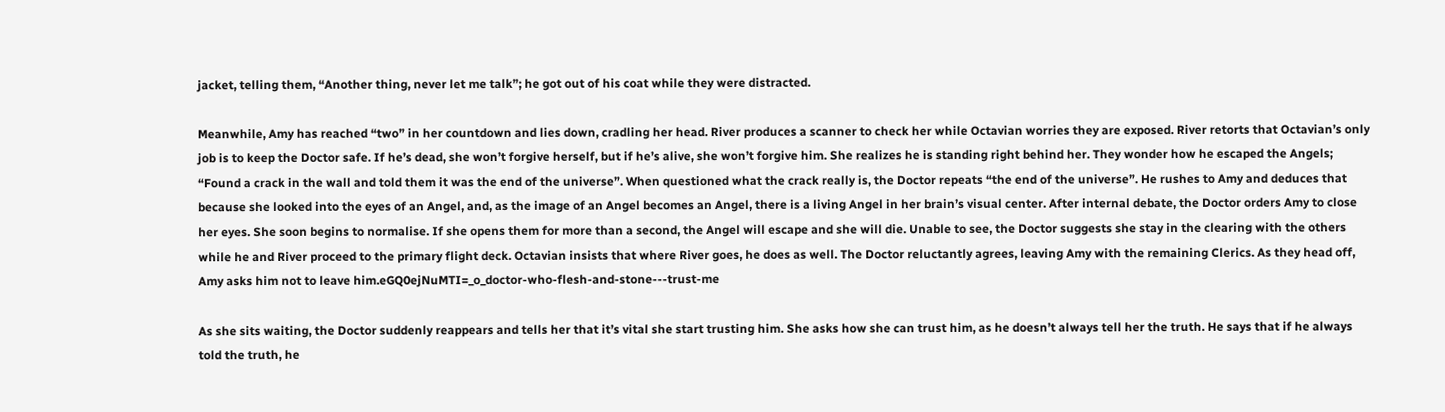jacket, telling them, “Another thing, never let me talk”; he got out of his coat while they were distracted.

Meanwhile, Amy has reached “two” in her countdown and lies down, cradling her head. River produces a scanner to check her while Octavian worries they are exposed. River retorts that Octavian’s only job is to keep the Doctor safe. If he’s dead, she won’t forgive herself, but if he’s alive, she won’t forgive him. She realizes he is standing right behind her. They wonder how he escaped the Angels; “Found a crack in the wall and told them it was the end of the universe”. When questioned what the crack really is, the Doctor repeats “the end of the universe”. He rushes to Amy and deduces that because she looked into the eyes of an Angel, and, as the image of an Angel becomes an Angel, there is a living Angel in her brain’s visual center. After internal debate, the Doctor orders Amy to close her eyes. She soon begins to normalise. If she opens them for more than a second, the Angel will escape and she will die. Unable to see, the Doctor suggests she stay in the clearing with the others while he and River proceed to the primary flight deck. Octavian insists that where River goes, he does as well. The Doctor reluctantly agrees, leaving Amy with the remaining Clerics. As they head off, Amy asks him not to leave him.eGQ0ejNuMTI=_o_doctor-who-flesh-and-stone---trust-me

As she sits waiting, the Doctor suddenly reappears and tells her that it’s vital she start trusting him. She asks how she can trust him, as he doesn’t always tell her the truth. He says that if he always told the truth, he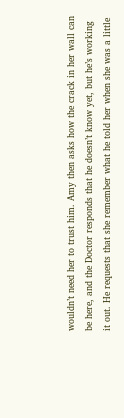wouldn’t need her to trust him. Amy then asks how the crack in her wall can be here, and the Doctor responds that he doesn’t know yet, but he’s working it out. He requests that she remember what he told her when she was a little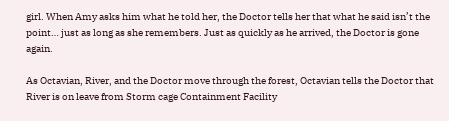girl. When Amy asks him what he told her, the Doctor tells her that what he said isn’t the point… just as long as she remembers. Just as quickly as he arrived, the Doctor is gone again.

As Octavian, River, and the Doctor move through the forest, Octavian tells the Doctor that River is on leave from Storm cage Containment Facility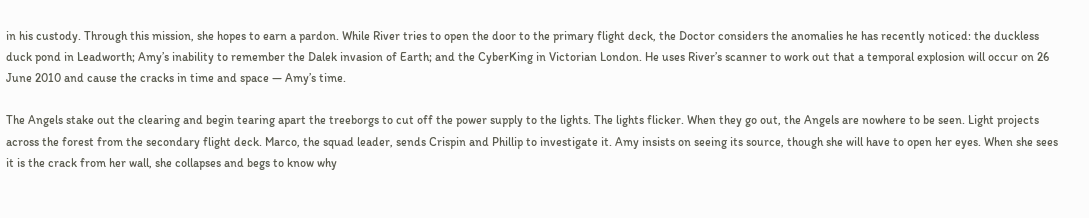in his custody. Through this mission, she hopes to earn a pardon. While River tries to open the door to the primary flight deck, the Doctor considers the anomalies he has recently noticed: the duckless duck pond in Leadworth; Amy’s inability to remember the Dalek invasion of Earth; and the CyberKing in Victorian London. He uses River’s scanner to work out that a temporal explosion will occur on 26 June 2010 and cause the cracks in time and space — Amy’s time.

The Angels stake out the clearing and begin tearing apart the treeborgs to cut off the power supply to the lights. The lights flicker. When they go out, the Angels are nowhere to be seen. Light projects across the forest from the secondary flight deck. Marco, the squad leader, sends Crispin and Phillip to investigate it. Amy insists on seeing its source, though she will have to open her eyes. When she sees it is the crack from her wall, she collapses and begs to know why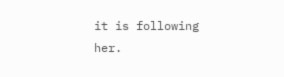it is following her.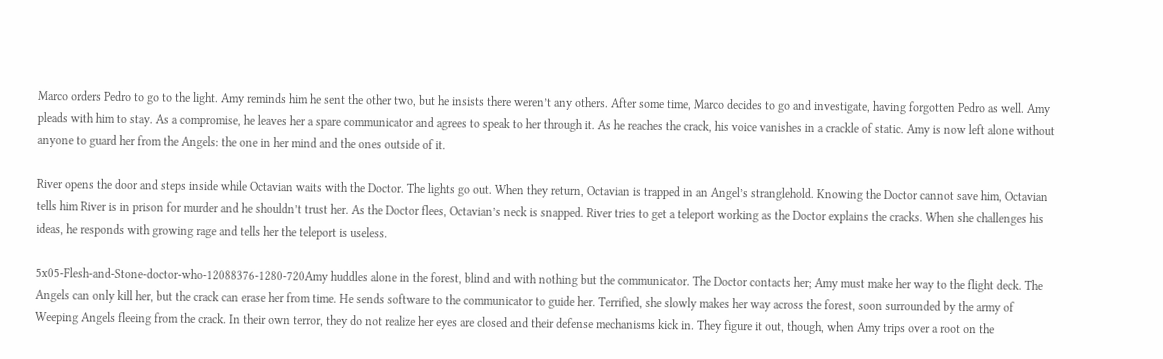Marco orders Pedro to go to the light. Amy reminds him he sent the other two, but he insists there weren’t any others. After some time, Marco decides to go and investigate, having forgotten Pedro as well. Amy pleads with him to stay. As a compromise, he leaves her a spare communicator and agrees to speak to her through it. As he reaches the crack, his voice vanishes in a crackle of static. Amy is now left alone without anyone to guard her from the Angels: the one in her mind and the ones outside of it.

River opens the door and steps inside while Octavian waits with the Doctor. The lights go out. When they return, Octavian is trapped in an Angel’s stranglehold. Knowing the Doctor cannot save him, Octavian tells him River is in prison for murder and he shouldn’t trust her. As the Doctor flees, Octavian’s neck is snapped. River tries to get a teleport working as the Doctor explains the cracks. When she challenges his ideas, he responds with growing rage and tells her the teleport is useless.

5x05-Flesh-and-Stone-doctor-who-12088376-1280-720Amy huddles alone in the forest, blind and with nothing but the communicator. The Doctor contacts her; Amy must make her way to the flight deck. The Angels can only kill her, but the crack can erase her from time. He sends software to the communicator to guide her. Terrified, she slowly makes her way across the forest, soon surrounded by the army of Weeping Angels fleeing from the crack. In their own terror, they do not realize her eyes are closed and their defense mechanisms kick in. They figure it out, though, when Amy trips over a root on the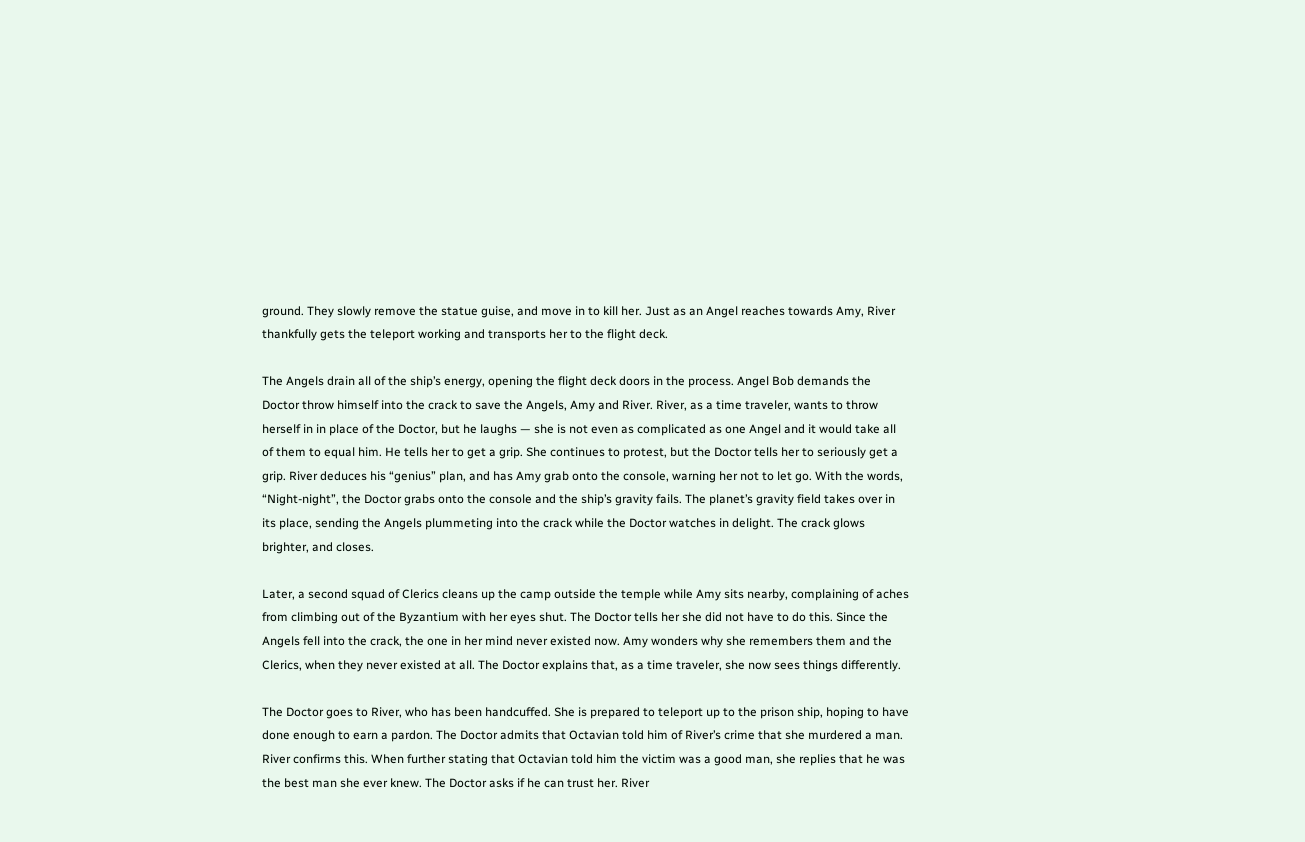ground. They slowly remove the statue guise, and move in to kill her. Just as an Angel reaches towards Amy, River thankfully gets the teleport working and transports her to the flight deck.

The Angels drain all of the ship’s energy, opening the flight deck doors in the process. Angel Bob demands the Doctor throw himself into the crack to save the Angels, Amy and River. River, as a time traveler, wants to throw herself in in place of the Doctor, but he laughs — she is not even as complicated as one Angel and it would take all of them to equal him. He tells her to get a grip. She continues to protest, but the Doctor tells her to seriously get a grip. River deduces his “genius” plan, and has Amy grab onto the console, warning her not to let go. With the words, “Night-night”, the Doctor grabs onto the console and the ship’s gravity fails. The planet’s gravity field takes over in its place, sending the Angels plummeting into the crack while the Doctor watches in delight. The crack glows brighter, and closes.

Later, a second squad of Clerics cleans up the camp outside the temple while Amy sits nearby, complaining of aches from climbing out of the Byzantium with her eyes shut. The Doctor tells her she did not have to do this. Since the Angels fell into the crack, the one in her mind never existed now. Amy wonders why she remembers them and the Clerics, when they never existed at all. The Doctor explains that, as a time traveler, she now sees things differently.

The Doctor goes to River, who has been handcuffed. She is prepared to teleport up to the prison ship, hoping to have done enough to earn a pardon. The Doctor admits that Octavian told him of River’s crime that she murdered a man. River confirms this. When further stating that Octavian told him the victim was a good man, she replies that he was the best man she ever knew. The Doctor asks if he can trust her. River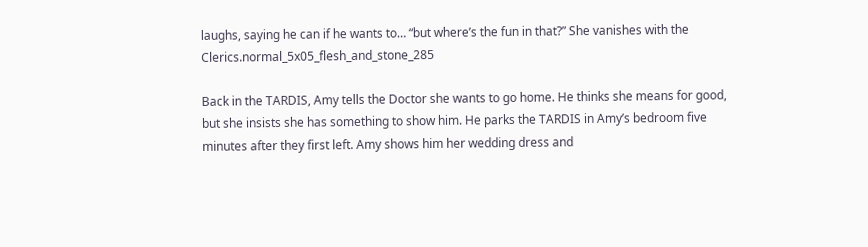laughs, saying he can if he wants to… “but where’s the fun in that?” She vanishes with the Clerics.normal_5x05_flesh_and_stone_285

Back in the TARDIS, Amy tells the Doctor she wants to go home. He thinks she means for good, but she insists she has something to show him. He parks the TARDIS in Amy’s bedroom five minutes after they first left. Amy shows him her wedding dress and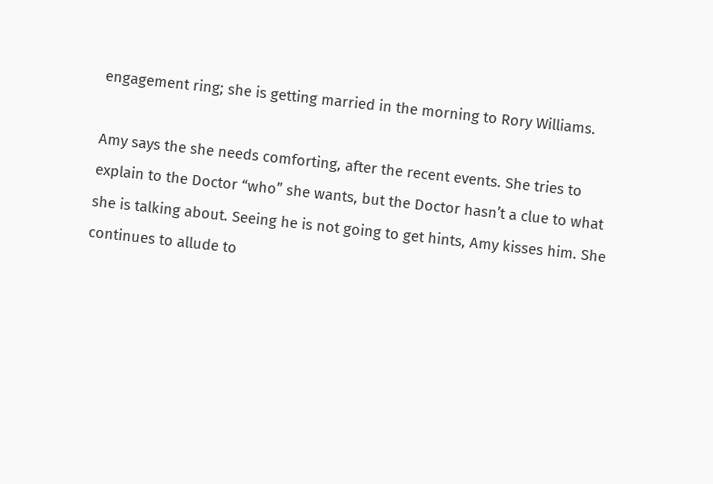engagement ring; she is getting married in the morning to Rory Williams.

Amy says the she needs comforting, after the recent events. She tries to explain to the Doctor “who” she wants, but the Doctor hasn’t a clue to what she is talking about. Seeing he is not going to get hints, Amy kisses him. She continues to allude to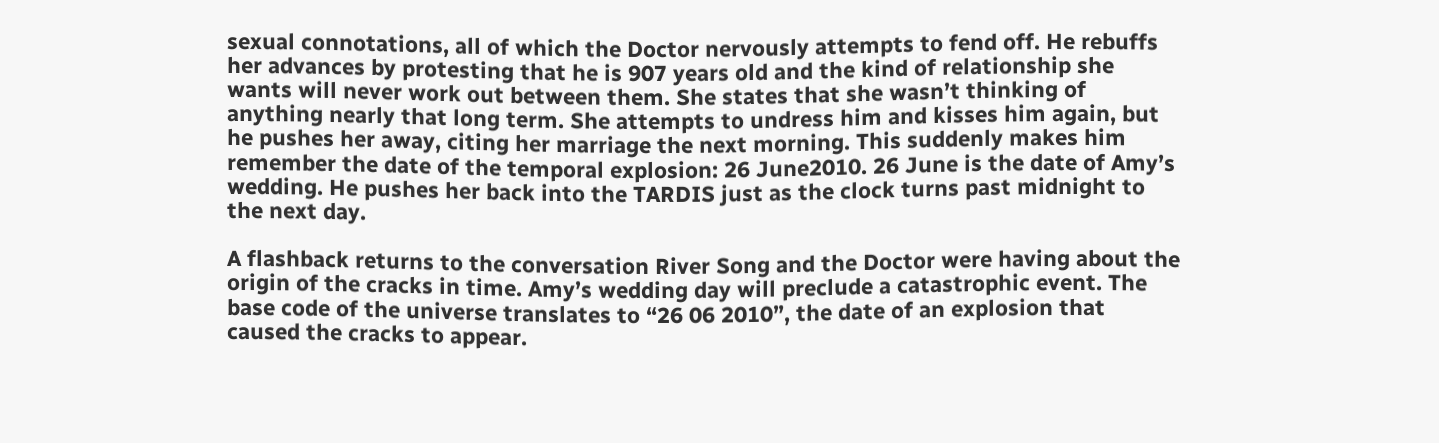sexual connotations, all of which the Doctor nervously attempts to fend off. He rebuffs her advances by protesting that he is 907 years old and the kind of relationship she wants will never work out between them. She states that she wasn’t thinking of anything nearly that long term. She attempts to undress him and kisses him again, but he pushes her away, citing her marriage the next morning. This suddenly makes him remember the date of the temporal explosion: 26 June2010. 26 June is the date of Amy’s wedding. He pushes her back into the TARDIS just as the clock turns past midnight to the next day.

A flashback returns to the conversation River Song and the Doctor were having about the origin of the cracks in time. Amy’s wedding day will preclude a catastrophic event. The base code of the universe translates to “26 06 2010”, the date of an explosion that caused the cracks to appear.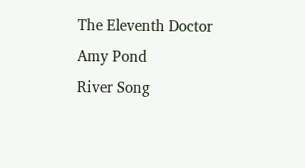The Eleventh Doctor
Amy Pond
River Song